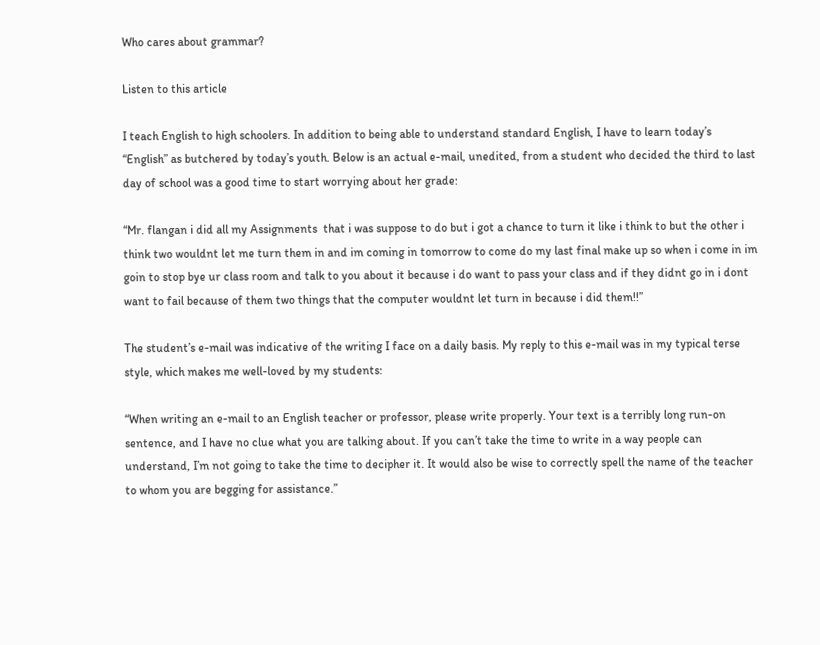Who cares about grammar?

Listen to this article

I teach English to high schoolers. In addition to being able to understand standard English, I have to learn today’s “English” as butchered by today’s youth. Below is an actual e-mail, unedited, from a student who decided the third to last day of school was a good time to start worrying about her grade:

“Mr. flangan i did all my Assignments  that i was suppose to do but i got a chance to turn it like i think to but the other i think two wouldnt let me turn them in and im coming in tomorrow to come do my last final make up so when i come in im goin to stop bye ur class room and talk to you about it because i do want to pass your class and if they didnt go in i dont want to fail because of them two things that the computer wouldnt let turn in because i did them!!”

The student’s e-mail was indicative of the writing I face on a daily basis. My reply to this e-mail was in my typical terse style, which makes me well-loved by my students:

“When writing an e-mail to an English teacher or professor, please write properly. Your text is a terribly long run-on sentence, and I have no clue what you are talking about. If you can’t take the time to write in a way people can understand, I’m not going to take the time to decipher it. It would also be wise to correctly spell the name of the teacher to whom you are begging for assistance.”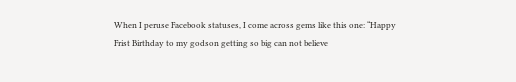When I peruse Facebook statuses, I come across gems like this one: “Happy Frist Birthday to my godson getting so big can not believe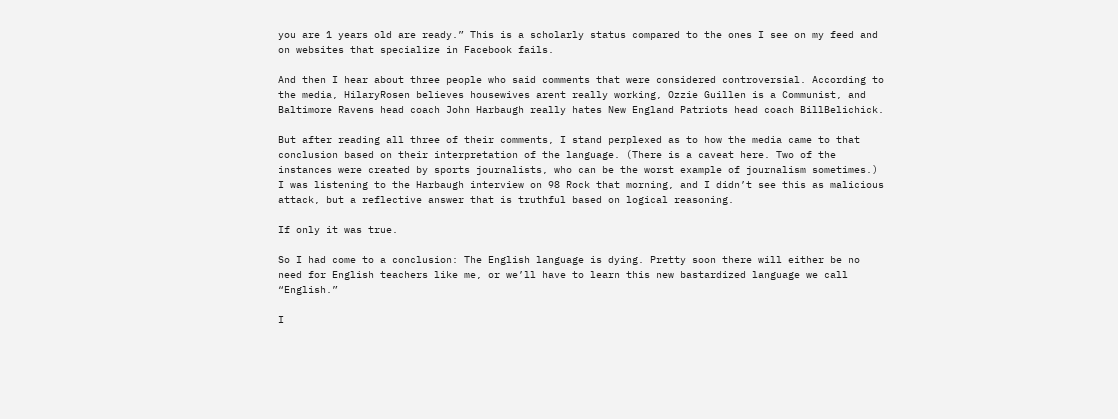you are 1 years old are ready.” This is a scholarly status compared to the ones I see on my feed and on websites that specialize in Facebook fails.

And then I hear about three people who said comments that were considered controversial. According to the media, HilaryRosen believes housewives arent really working, Ozzie Guillen is a Communist, and Baltimore Ravens head coach John Harbaugh really hates New England Patriots head coach BillBelichick.

But after reading all three of their comments, I stand perplexed as to how the media came to that conclusion based on their interpretation of the language. (There is a caveat here. Two of the instances were created by sports journalists, who can be the worst example of journalism sometimes.) I was listening to the Harbaugh interview on 98 Rock that morning, and I didn’t see this as malicious attack, but a reflective answer that is truthful based on logical reasoning.

If only it was true.

So I had come to a conclusion: The English language is dying. Pretty soon there will either be no need for English teachers like me, or we’ll have to learn this new bastardized language we call “English.”

I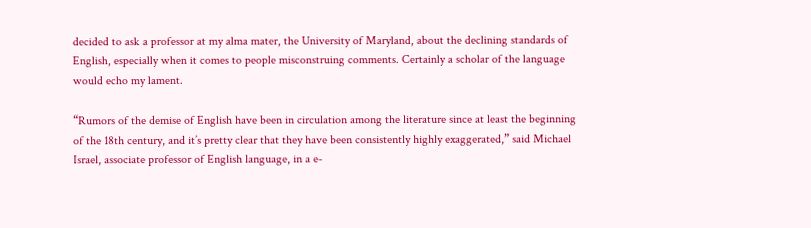decided to ask a professor at my alma mater, the University of Maryland, about the declining standards of English, especially when it comes to people misconstruing comments. Certainly a scholar of the language would echo my lament.

“Rumors of the demise of English have been in circulation among the literature since at least the beginning of the 18th century, and it’s pretty clear that they have been consistently highly exaggerated,” said Michael Israel, associate professor of English language, in a e-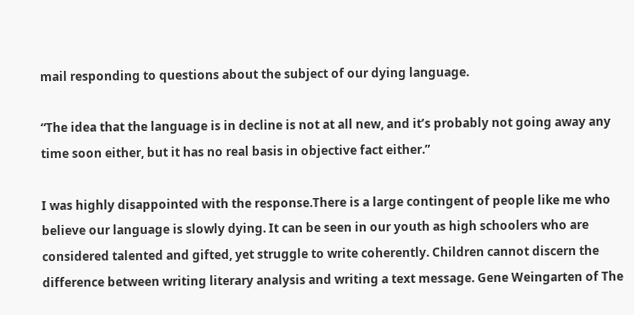mail responding to questions about the subject of our dying language.

“The idea that the language is in decline is not at all new, and it’s probably not going away any time soon either, but it has no real basis in objective fact either.”

I was highly disappointed with the response.There is a large contingent of people like me who believe our language is slowly dying. It can be seen in our youth as high schoolers who are considered talented and gifted, yet struggle to write coherently. Children cannot discern the difference between writing literary analysis and writing a text message. Gene Weingarten of The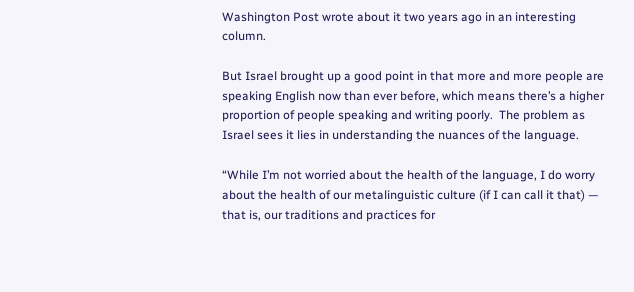Washington Post wrote about it two years ago in an interesting column.

But Israel brought up a good point in that more and more people are speaking English now than ever before, which means there’s a higher proportion of people speaking and writing poorly.  The problem as Israel sees it lies in understanding the nuances of the language.

“While I’m not worried about the health of the language, I do worry about the health of our metalinguistic culture (if I can call it that) — that is, our traditions and practices for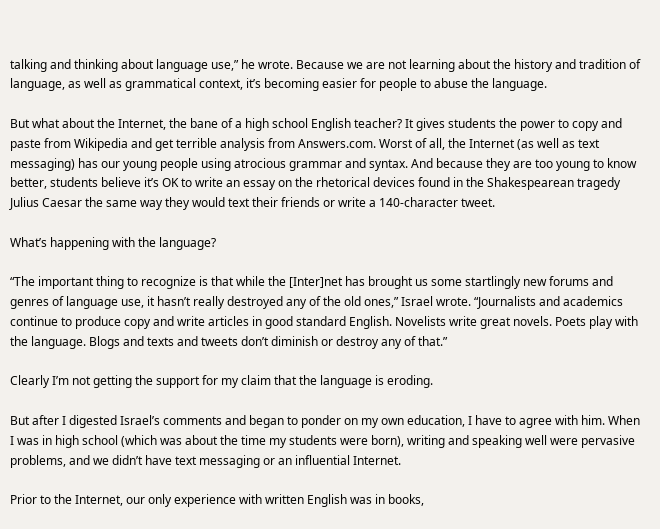talking and thinking about language use,” he wrote. Because we are not learning about the history and tradition of language, as well as grammatical context, it’s becoming easier for people to abuse the language.

But what about the Internet, the bane of a high school English teacher? It gives students the power to copy and paste from Wikipedia and get terrible analysis from Answers.com. Worst of all, the Internet (as well as text messaging) has our young people using atrocious grammar and syntax. And because they are too young to know better, students believe it’s OK to write an essay on the rhetorical devices found in the Shakespearean tragedy Julius Caesar the same way they would text their friends or write a 140-character tweet.

What’s happening with the language?

“The important thing to recognize is that while the [Inter]net has brought us some startlingly new forums and genres of language use, it hasn’t really destroyed any of the old ones,” Israel wrote. “Journalists and academics continue to produce copy and write articles in good standard English. Novelists write great novels. Poets play with the language. Blogs and texts and tweets don’t diminish or destroy any of that.”

Clearly I’m not getting the support for my claim that the language is eroding.

But after I digested Israel’s comments and began to ponder on my own education, I have to agree with him. When I was in high school (which was about the time my students were born), writing and speaking well were pervasive problems, and we didn’t have text messaging or an influential Internet.

Prior to the Internet, our only experience with written English was in books,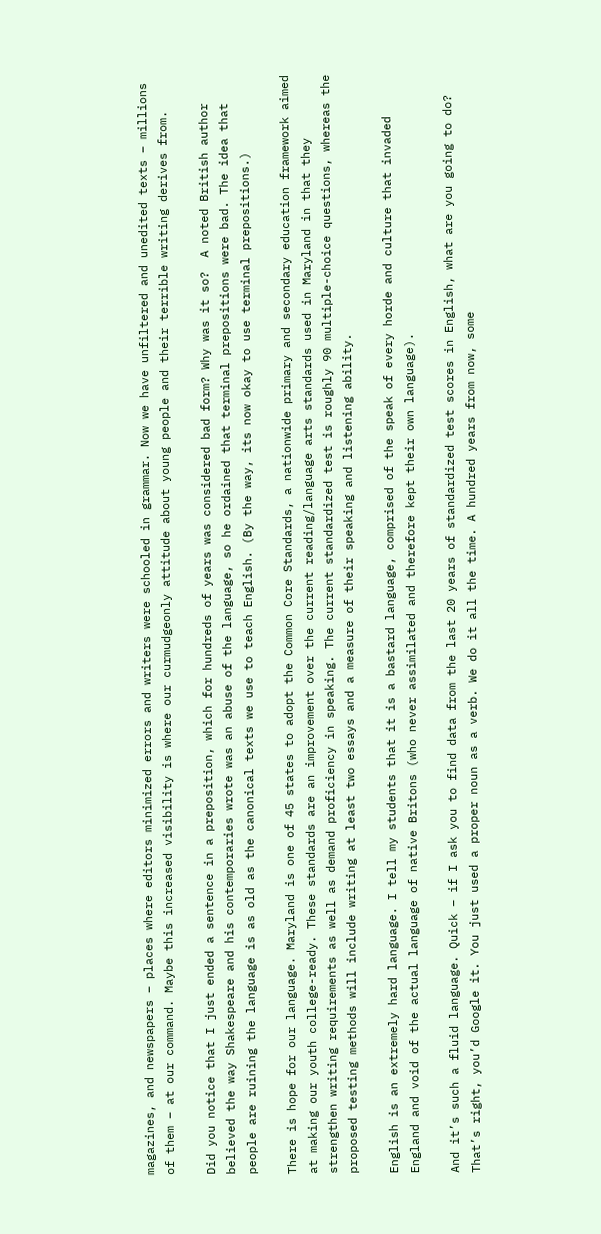magazines, and newspapers – places where editors minimized errors and writers were schooled in grammar. Now we have unfiltered and unedited texts – millions of them – at our command. Maybe this increased visibility is where our curmudgeonly attitude about young people and their terrible writing derives from.

Did you notice that I just ended a sentence in a preposition, which for hundreds of years was considered bad form? Why was it so?  A noted British author believed the way Shakespeare and his contemporaries wrote was an abuse of the language, so he ordained that terminal prepositions were bad. The idea that people are ruining the language is as old as the canonical texts we use to teach English. (By the way, its now okay to use terminal prepositions.)

There is hope for our language. Maryland is one of 45 states to adopt the Common Core Standards, a nationwide primary and secondary education framework aimed at making our youth college-ready. These standards are an improvement over the current reading/language arts standards used in Maryland in that they strengthen writing requirements as well as demand proficiency in speaking. The current standardized test is roughly 90 multiple-choice questions, whereas the proposed testing methods will include writing at least two essays and a measure of their speaking and listening ability.

English is an extremely hard language. I tell my students that it is a bastard language, comprised of the speak of every horde and culture that invaded England and void of the actual language of native Britons (who never assimilated and therefore kept their own language).

And it’s such a fluid language. Quick – if I ask you to find data from the last 20 years of standardized test scores in English, what are you going to do? That’s right, you’d Google it. You just used a proper noun as a verb. We do it all the time. A hundred years from now, some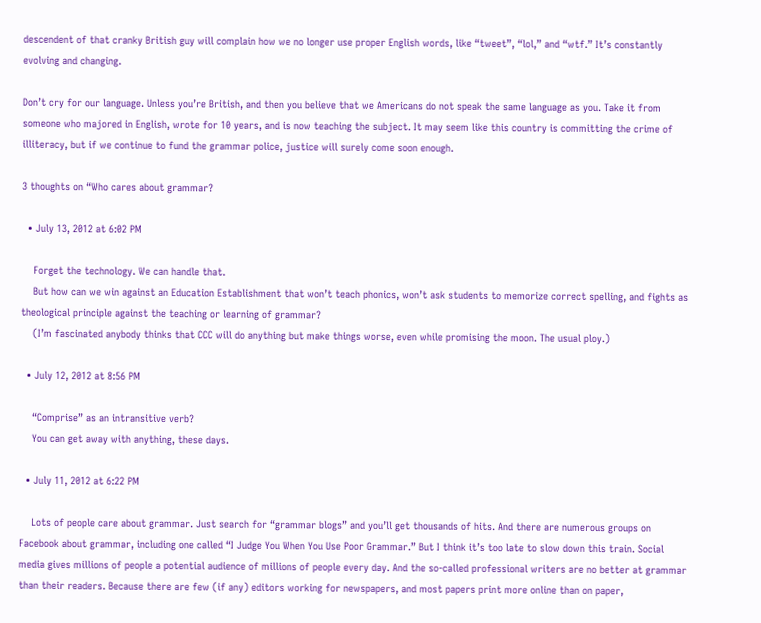descendent of that cranky British guy will complain how we no longer use proper English words, like “tweet”, “lol,” and “wtf.” It’s constantly evolving and changing.

Don’t cry for our language. Unless you’re British, and then you believe that we Americans do not speak the same language as you. Take it from someone who majored in English, wrote for 10 years, and is now teaching the subject. It may seem like this country is committing the crime of illiteracy, but if we continue to fund the grammar police, justice will surely come soon enough.

3 thoughts on “Who cares about grammar?

  • July 13, 2012 at 6:02 PM

    Forget the technology. We can handle that.
    But how can we win against an Education Establishment that won’t teach phonics, won’t ask students to memorize correct spelling, and fights as theological principle against the teaching or learning of grammar?
    (I’m fascinated anybody thinks that CCC will do anything but make things worse, even while promising the moon. The usual ploy.)

  • July 12, 2012 at 8:56 PM

    “Comprise” as an intransitive verb?
    You can get away with anything, these days.

  • July 11, 2012 at 6:22 PM

    Lots of people care about grammar. Just search for “grammar blogs” and you’ll get thousands of hits. And there are numerous groups on Facebook about grammar, including one called “I Judge You When You Use Poor Grammar.” But I think it’s too late to slow down this train. Social media gives millions of people a potential audience of millions of people every day. And the so-called professional writers are no better at grammar than their readers. Because there are few (if any) editors working for newspapers, and most papers print more online than on paper,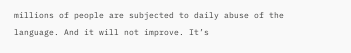millions of people are subjected to daily abuse of the language. And it will not improve. It’s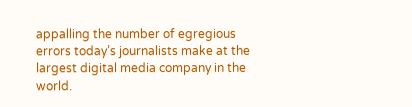appalling the number of egregious errors today’s journalists make at the largest digital media company in the world.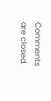Comments are closed.